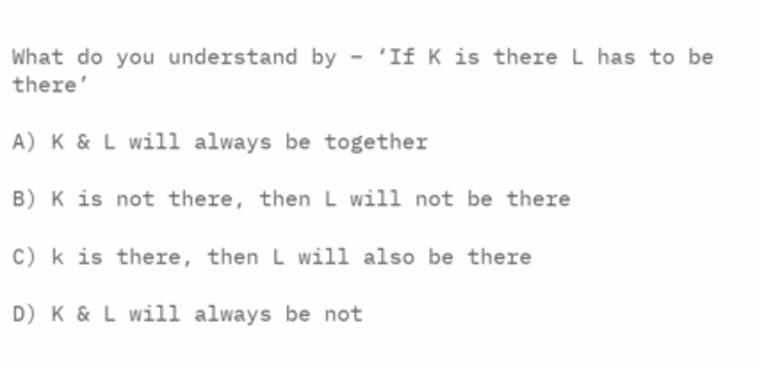What do you understand by – ‘If K is there L has to be there’

A) K & L will always be together

B) K is not there, then L will not be there

C) k is there, then L will also be there

D) K & L will always be not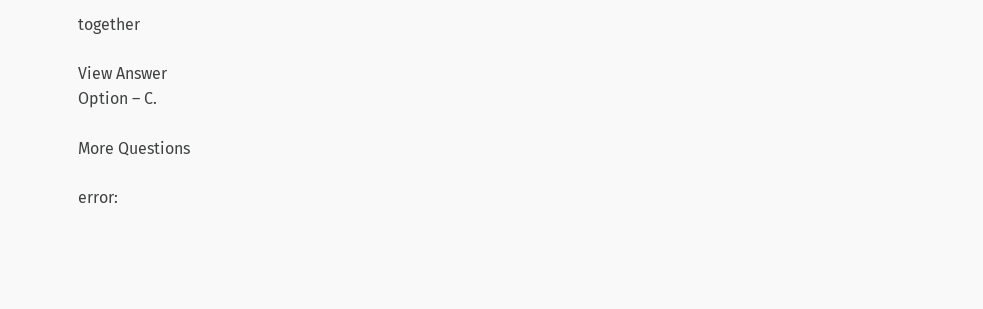together

View Answer
Option – C.

More Questions

error: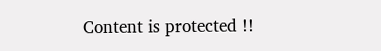Content is protected !!